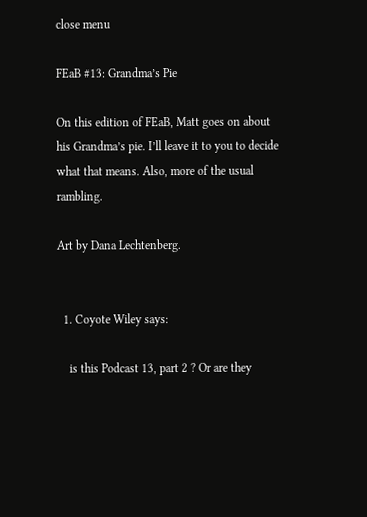close menu

FEaB #13: Grandma’s Pie

On this edition of FEaB, Matt goes on about his Grandma’s pie. I’ll leave it to you to decide what that means. Also, more of the usual rambling.

Art by Dana Lechtenberg.


  1. Coyote Wiley says:

    is this Podcast 13, part 2 ? Or are they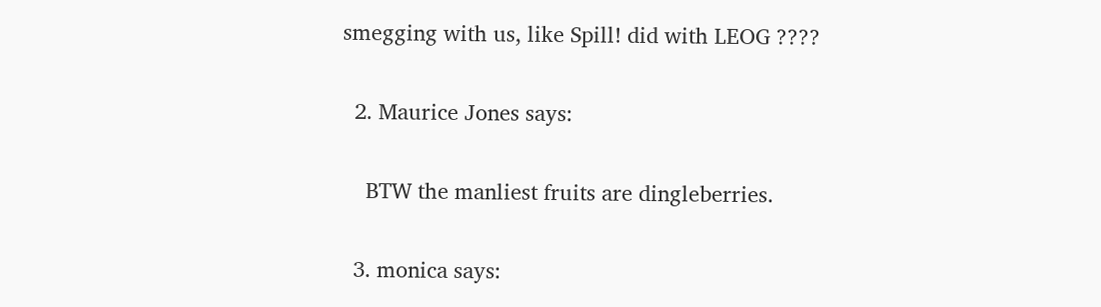smegging with us, like Spill! did with LEOG ????

  2. Maurice Jones says:

    BTW the manliest fruits are dingleberries.

  3. monica says: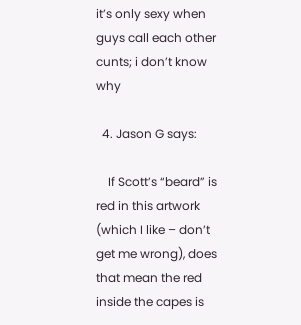it’s only sexy when guys call each other cunts; i don’t know why

  4. Jason G says:

    If Scott’s “beard” is red in this artwork (which I like – don’t get me wrong), does that mean the red inside the capes is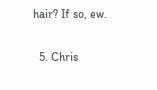hair? If so, ew.

  5. Chris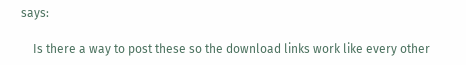says:

    Is there a way to post these so the download links work like every other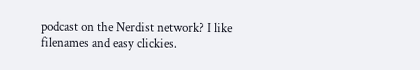podcast on the Nerdist network? I like filenames and easy clickies.